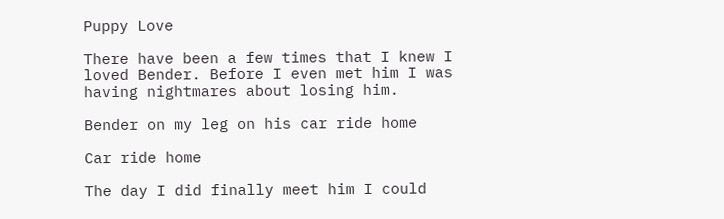Puppy Love

There have been a few times that I knew I loved Bender. Before I even met him I was having nightmares about losing him.

Bender on my leg on his car ride home

Car ride home

The day I did finally meet him I could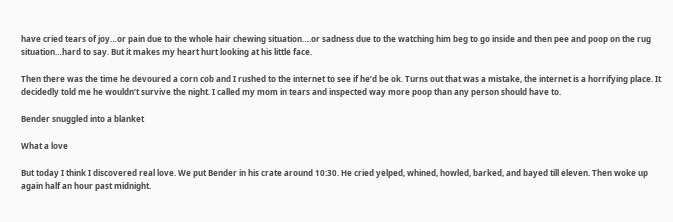have cried tears of joy…or pain due to the whole hair chewing situation….or sadness due to the watching him beg to go inside and then pee and poop on the rug situation…hard to say. But it makes my heart hurt looking at his little face.

Then there was the time he devoured a corn cob and I rushed to the internet to see if he’d be ok. Turns out that was a mistake, the internet is a horrifying place. It decidedly told me he wouldn’t survive the night. I called my mom in tears and inspected way more poop than any person should have to.

Bender snuggled into a blanket

What a love

But today I think I discovered real love. We put Bender in his crate around 10:30. He cried yelped, whined, howled, barked, and bayed till eleven. Then woke up again half an hour past midnight.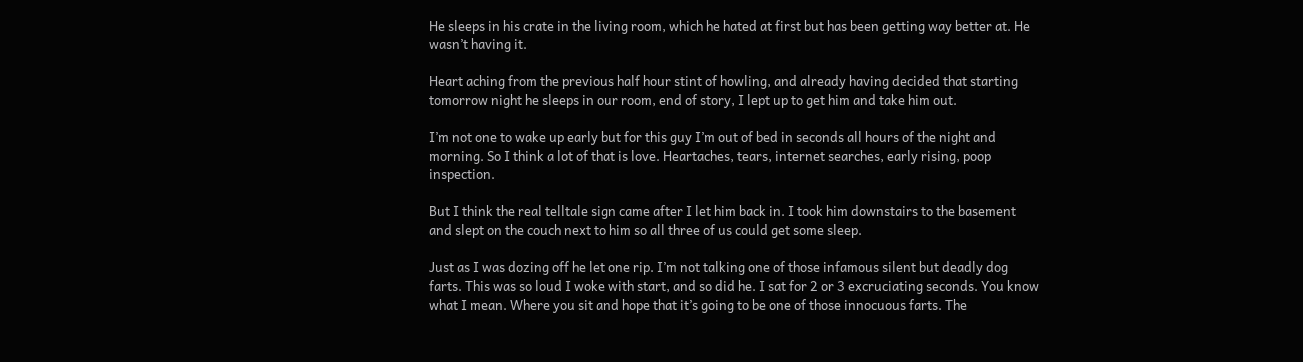He sleeps in his crate in the living room, which he hated at first but has been getting way better at. He wasn’t having it.

Heart aching from the previous half hour stint of howling, and already having decided that starting tomorrow night he sleeps in our room, end of story, I lept up to get him and take him out.

I’m not one to wake up early but for this guy I’m out of bed in seconds all hours of the night and morning. So I think a lot of that is love. Heartaches, tears, internet searches, early rising, poop inspection.

But I think the real telltale sign came after I let him back in. I took him downstairs to the basement and slept on the couch next to him so all three of us could get some sleep.

Just as I was dozing off he let one rip. I’m not talking one of those infamous silent but deadly dog farts. This was so loud I woke with start, and so did he. I sat for 2 or 3 excruciating seconds. You know what I mean. Where you sit and hope that it’s going to be one of those innocuous farts. The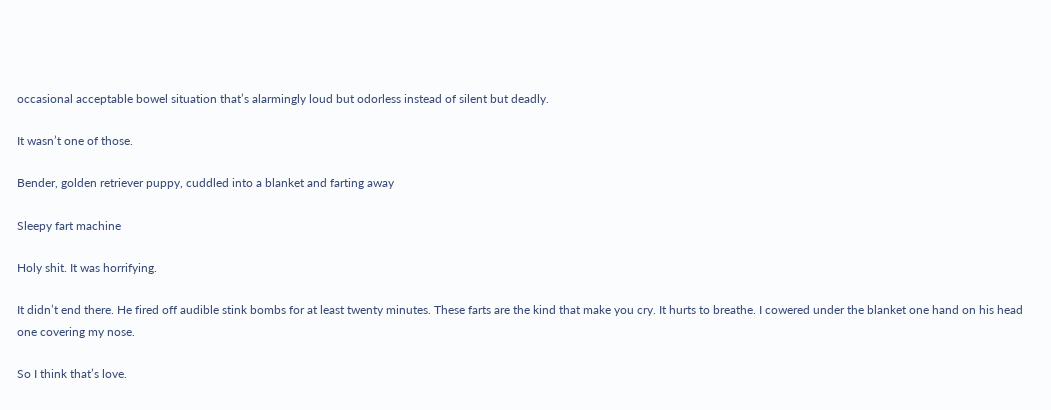occasional acceptable bowel situation that’s alarmingly loud but odorless instead of silent but deadly.

It wasn’t one of those.

Bender, golden retriever puppy, cuddled into a blanket and farting away

Sleepy fart machine

Holy shit. It was horrifying.

It didn’t end there. He fired off audible stink bombs for at least twenty minutes. These farts are the kind that make you cry. It hurts to breathe. I cowered under the blanket one hand on his head one covering my nose.

So I think that’s love.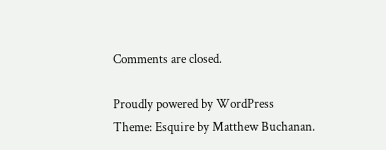Comments are closed.

Proudly powered by WordPress
Theme: Esquire by Matthew Buchanan.